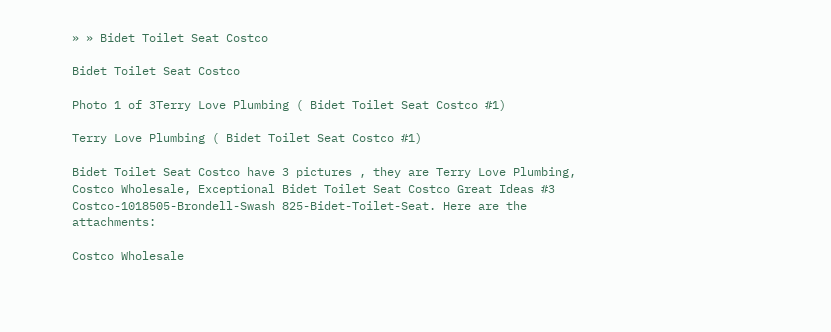» » Bidet Toilet Seat Costco

Bidet Toilet Seat Costco

Photo 1 of 3Terry Love Plumbing ( Bidet Toilet Seat Costco #1)

Terry Love Plumbing ( Bidet Toilet Seat Costco #1)

Bidet Toilet Seat Costco have 3 pictures , they are Terry Love Plumbing, Costco Wholesale, Exceptional Bidet Toilet Seat Costco Great Ideas #3 Costco-1018505-Brondell-Swash 825-Bidet-Toilet-Seat. Here are the attachments:

Costco Wholesale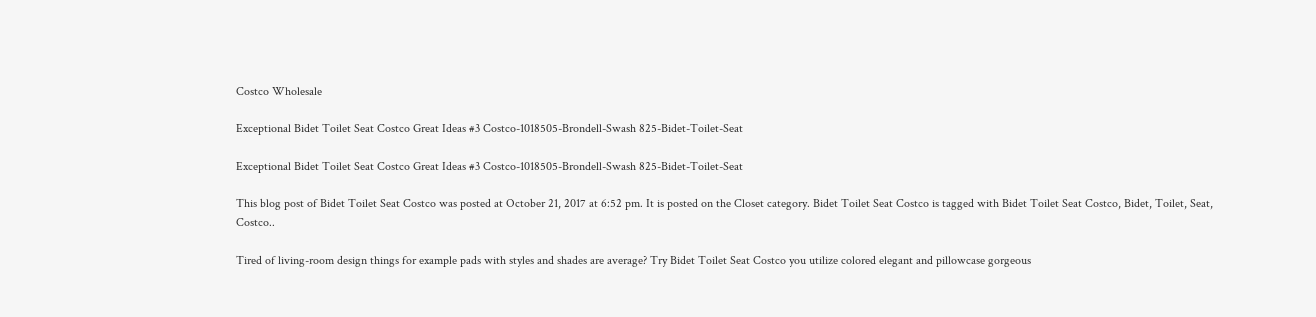Costco Wholesale

Exceptional Bidet Toilet Seat Costco Great Ideas #3 Costco-1018505-Brondell-Swash 825-Bidet-Toilet-Seat

Exceptional Bidet Toilet Seat Costco Great Ideas #3 Costco-1018505-Brondell-Swash 825-Bidet-Toilet-Seat

This blog post of Bidet Toilet Seat Costco was posted at October 21, 2017 at 6:52 pm. It is posted on the Closet category. Bidet Toilet Seat Costco is tagged with Bidet Toilet Seat Costco, Bidet, Toilet, Seat, Costco..

Tired of living-room design things for example pads with styles and shades are average? Try Bidet Toilet Seat Costco you utilize colored elegant and pillowcase gorgeous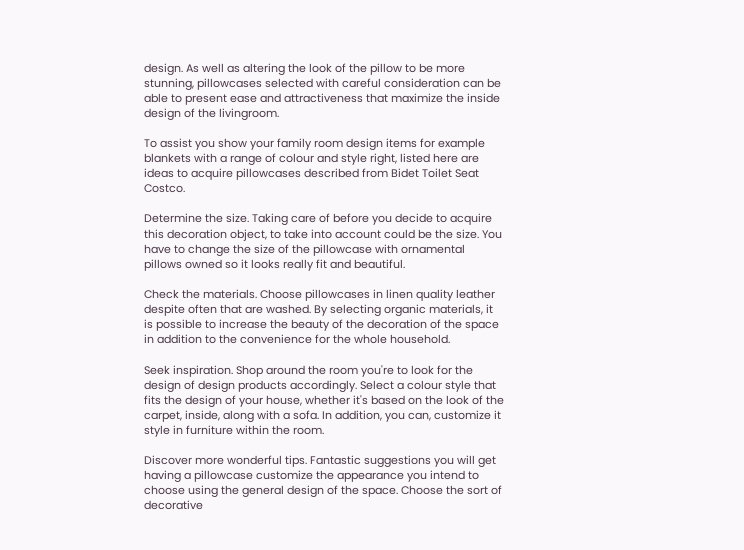design. As well as altering the look of the pillow to be more stunning, pillowcases selected with careful consideration can be able to present ease and attractiveness that maximize the inside design of the livingroom.

To assist you show your family room design items for example blankets with a range of colour and style right, listed here are ideas to acquire pillowcases described from Bidet Toilet Seat Costco.

Determine the size. Taking care of before you decide to acquire this decoration object, to take into account could be the size. You have to change the size of the pillowcase with ornamental pillows owned so it looks really fit and beautiful.

Check the materials. Choose pillowcases in linen quality leather despite often that are washed. By selecting organic materials, it is possible to increase the beauty of the decoration of the space in addition to the convenience for the whole household.

Seek inspiration. Shop around the room you're to look for the design of design products accordingly. Select a colour style that fits the design of your house, whether it's based on the look of the carpet, inside, along with a sofa. In addition, you can, customize it style in furniture within the room.

Discover more wonderful tips. Fantastic suggestions you will get having a pillowcase customize the appearance you intend to choose using the general design of the space. Choose the sort of decorative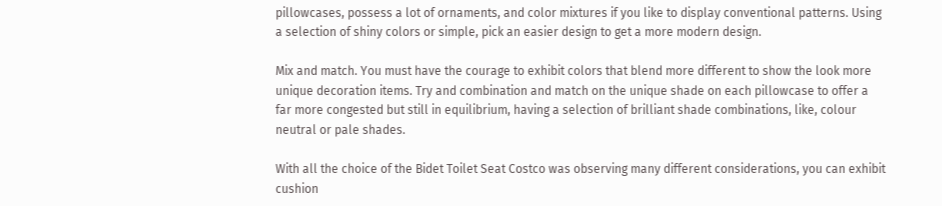pillowcases, possess a lot of ornaments, and color mixtures if you like to display conventional patterns. Using a selection of shiny colors or simple, pick an easier design to get a more modern design.

Mix and match. You must have the courage to exhibit colors that blend more different to show the look more unique decoration items. Try and combination and match on the unique shade on each pillowcase to offer a far more congested but still in equilibrium, having a selection of brilliant shade combinations, like, colour neutral or pale shades.

With all the choice of the Bidet Toilet Seat Costco was observing many different considerations, you can exhibit cushion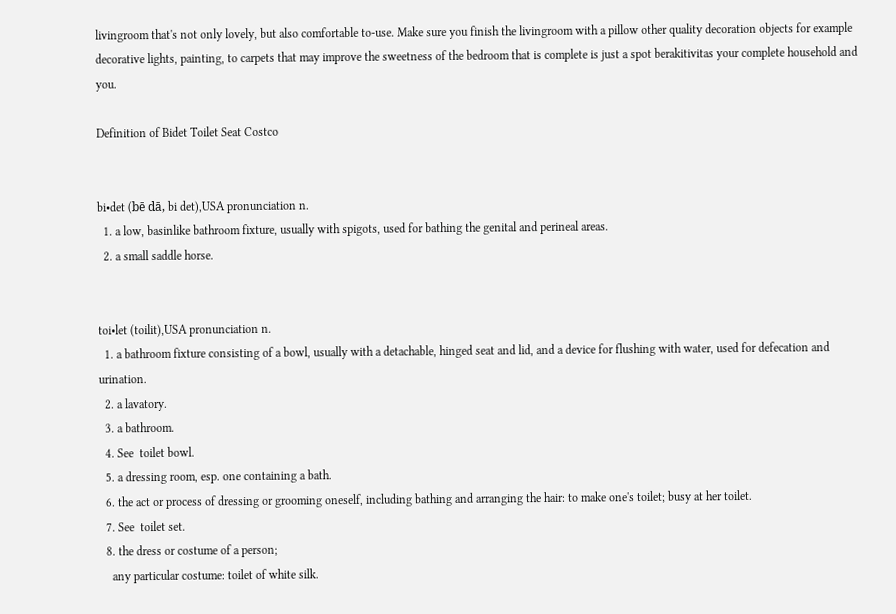livingroom that's not only lovely, but also comfortable to-use. Make sure you finish the livingroom with a pillow other quality decoration objects for example decorative lights, painting, to carpets that may improve the sweetness of the bedroom that is complete is just a spot berakitivitas your complete household and you.

Definition of Bidet Toilet Seat Costco


bi•det (bē dā, bi det),USA pronunciation n.
  1. a low, basinlike bathroom fixture, usually with spigots, used for bathing the genital and perineal areas.
  2. a small saddle horse.


toi•let (toilit),USA pronunciation n.
  1. a bathroom fixture consisting of a bowl, usually with a detachable, hinged seat and lid, and a device for flushing with water, used for defecation and urination.
  2. a lavatory.
  3. a bathroom.
  4. See  toilet bowl.
  5. a dressing room, esp. one containing a bath.
  6. the act or process of dressing or grooming oneself, including bathing and arranging the hair: to make one's toilet; busy at her toilet.
  7. See  toilet set.
  8. the dress or costume of a person;
    any particular costume: toilet of white silk.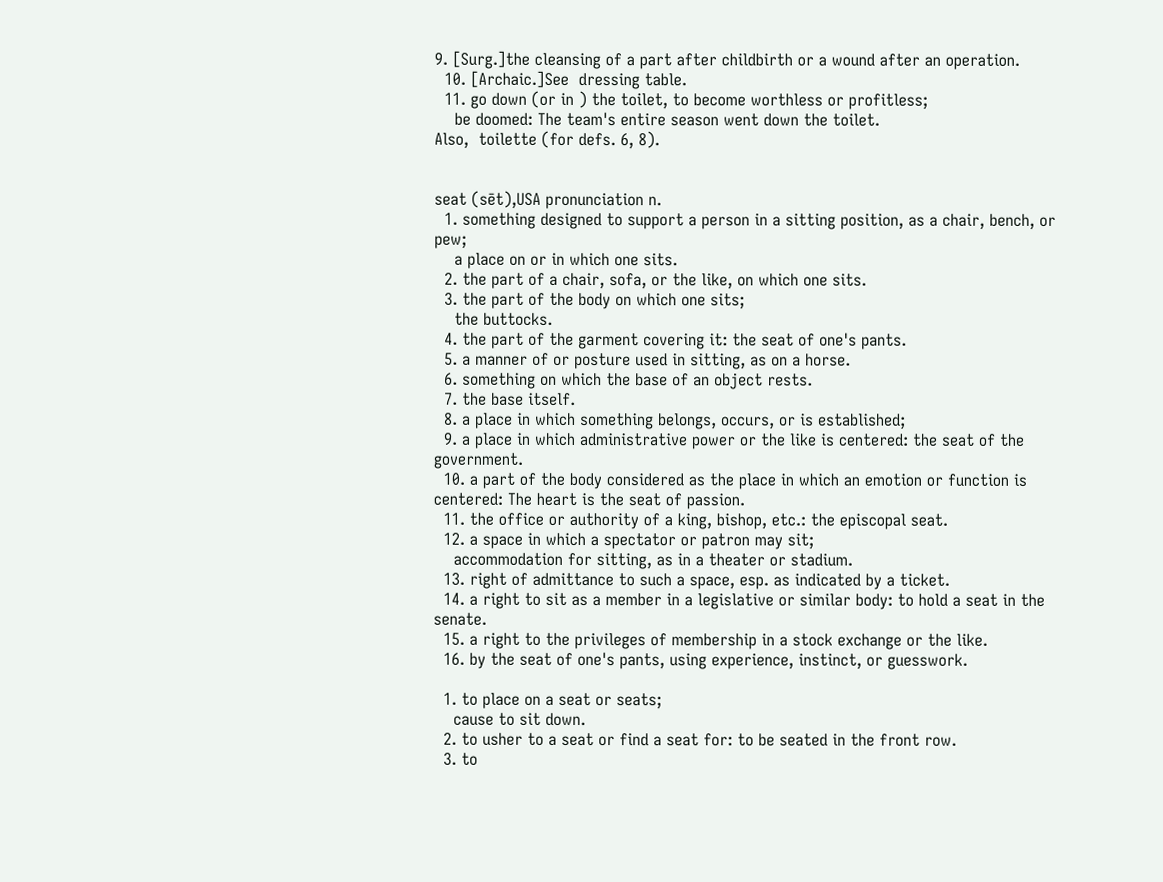9. [Surg.]the cleansing of a part after childbirth or a wound after an operation.
  10. [Archaic.]See  dressing table.
  11. go down (or in ) the toilet, to become worthless or profitless;
    be doomed: The team's entire season went down the toilet.
Also,  toilette (for defs. 6, 8).


seat (sēt),USA pronunciation n.
  1. something designed to support a person in a sitting position, as a chair, bench, or pew;
    a place on or in which one sits.
  2. the part of a chair, sofa, or the like, on which one sits.
  3. the part of the body on which one sits;
    the buttocks.
  4. the part of the garment covering it: the seat of one's pants.
  5. a manner of or posture used in sitting, as on a horse.
  6. something on which the base of an object rests.
  7. the base itself.
  8. a place in which something belongs, occurs, or is established;
  9. a place in which administrative power or the like is centered: the seat of the government.
  10. a part of the body considered as the place in which an emotion or function is centered: The heart is the seat of passion.
  11. the office or authority of a king, bishop, etc.: the episcopal seat.
  12. a space in which a spectator or patron may sit;
    accommodation for sitting, as in a theater or stadium.
  13. right of admittance to such a space, esp. as indicated by a ticket.
  14. a right to sit as a member in a legislative or similar body: to hold a seat in the senate.
  15. a right to the privileges of membership in a stock exchange or the like.
  16. by the seat of one's pants, using experience, instinct, or guesswork.

  1. to place on a seat or seats;
    cause to sit down.
  2. to usher to a seat or find a seat for: to be seated in the front row.
  3. to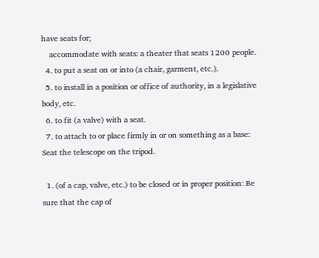have seats for;
    accommodate with seats: a theater that seats 1200 people.
  4. to put a seat on or into (a chair, garment, etc.).
  5. to install in a position or office of authority, in a legislative body, etc.
  6. to fit (a valve) with a seat.
  7. to attach to or place firmly in or on something as a base: Seat the telescope on the tripod.

  1. (of a cap, valve, etc.) to be closed or in proper position: Be sure that the cap of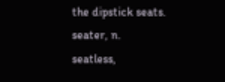the dipstick seats.
seater, n.
seatless,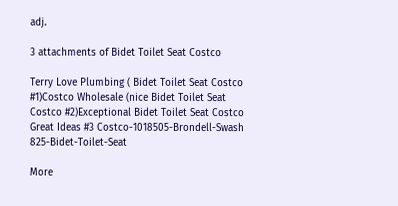adj.

3 attachments of Bidet Toilet Seat Costco

Terry Love Plumbing ( Bidet Toilet Seat Costco #1)Costco Wholesale (nice Bidet Toilet Seat Costco #2)Exceptional Bidet Toilet Seat Costco Great Ideas #3 Costco-1018505-Brondell-Swash 825-Bidet-Toilet-Seat

More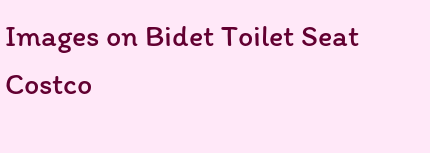Images on Bidet Toilet Seat Costco